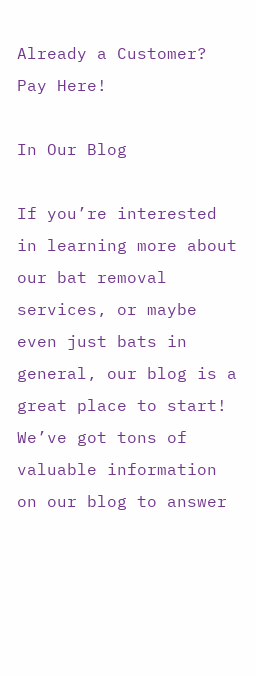Already a Customer? Pay Here!

In Our Blog

If you’re interested in learning more about our bat removal services, or maybe even just bats in general, our blog is a great place to start! We’ve got tons of valuable information on our blog to answer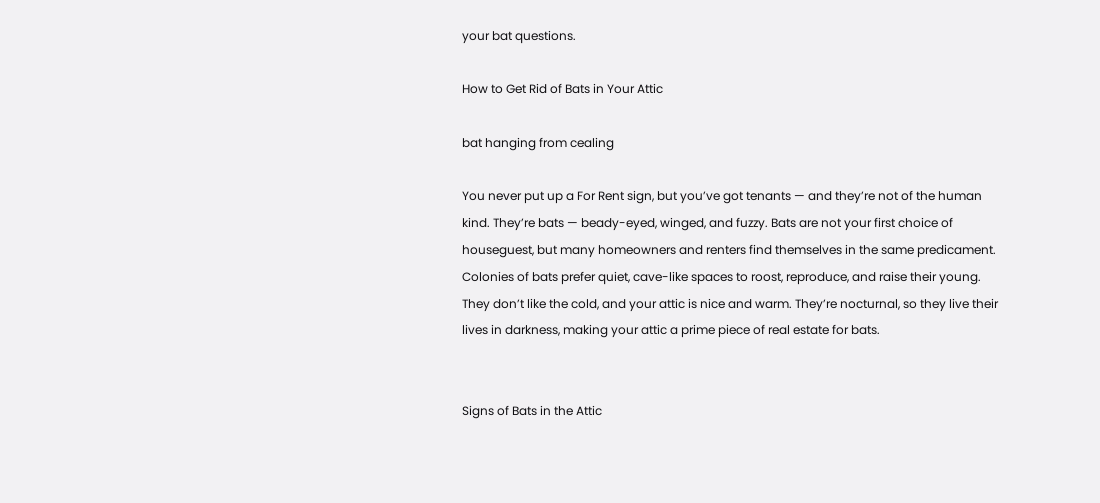your bat questions.

How to Get Rid of Bats in Your Attic

bat hanging from cealing

You never put up a For Rent sign, but you’ve got tenants — and they’re not of the human kind. They’re bats — beady-eyed, winged, and fuzzy. Bats are not your first choice of houseguest, but many homeowners and renters find themselves in the same predicament. Colonies of bats prefer quiet, cave-like spaces to roost, reproduce, and raise their young. They don’t like the cold, and your attic is nice and warm. They’re nocturnal, so they live their lives in darkness, making your attic a prime piece of real estate for bats.


Signs of Bats in the Attic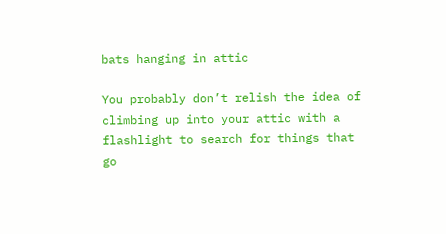bats hanging in attic

You probably don’t relish the idea of climbing up into your attic with a flashlight to search for things that go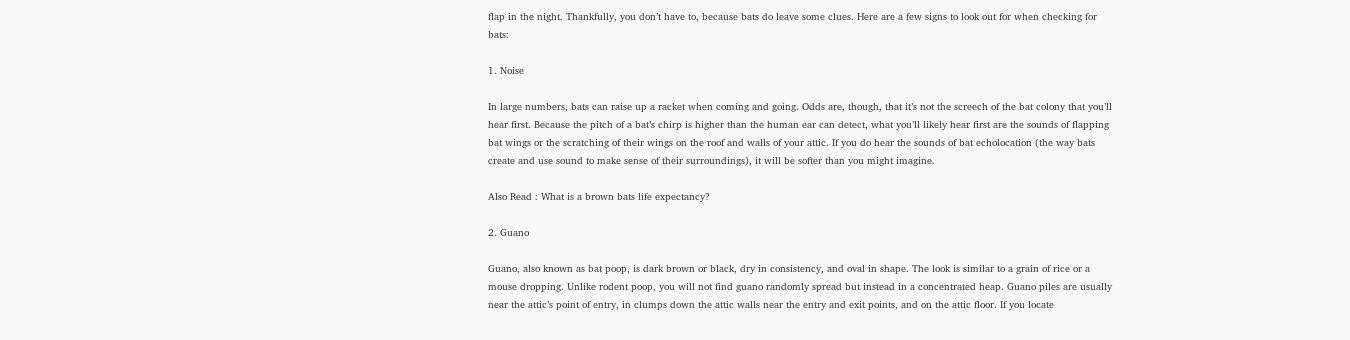flap in the night. Thankfully, you don’t have to, because bats do leave some clues. Here are a few signs to look out for when checking for bats:

1. Noise

In large numbers, bats can raise up a racket when coming and going. Odds are, though, that it’s not the screech of the bat colony that you’ll hear first. Because the pitch of a bat’s chirp is higher than the human ear can detect, what you’ll likely hear first are the sounds of flapping bat wings or the scratching of their wings on the roof and walls of your attic. If you do hear the sounds of bat echolocation (the way bats create and use sound to make sense of their surroundings), it will be softer than you might imagine.

Also Read : What is a brown bats life expectancy?

2. Guano

Guano, also known as bat poop, is dark brown or black, dry in consistency, and oval in shape. The look is similar to a grain of rice or a mouse dropping. Unlike rodent poop, you will not find guano randomly spread but instead in a concentrated heap. Guano piles are usually near the attic’s point of entry, in clumps down the attic walls near the entry and exit points, and on the attic floor. If you locate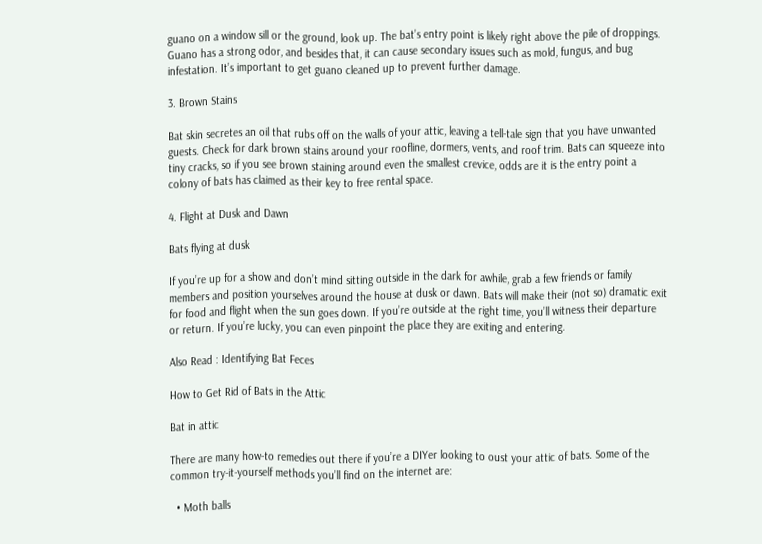guano on a window sill or the ground, look up. The bat’s entry point is likely right above the pile of droppings. Guano has a strong odor, and besides that, it can cause secondary issues such as mold, fungus, and bug infestation. It’s important to get guano cleaned up to prevent further damage.

3. Brown Stains

Bat skin secretes an oil that rubs off on the walls of your attic, leaving a tell-tale sign that you have unwanted guests. Check for dark brown stains around your roofline, dormers, vents, and roof trim. Bats can squeeze into tiny cracks, so if you see brown staining around even the smallest crevice, odds are it is the entry point a colony of bats has claimed as their key to free rental space.

4. Flight at Dusk and Dawn

Bats flying at dusk

If you’re up for a show and don’t mind sitting outside in the dark for awhile, grab a few friends or family members and position yourselves around the house at dusk or dawn. Bats will make their (not so) dramatic exit for food and flight when the sun goes down. If you’re outside at the right time, you’ll witness their departure or return. If you’re lucky, you can even pinpoint the place they are exiting and entering.

Also Read : Identifying Bat Feces

How to Get Rid of Bats in the Attic

Bat in attic

There are many how-to remedies out there if you’re a DIYer looking to oust your attic of bats. Some of the common try-it-yourself methods you’ll find on the internet are:

  • Moth balls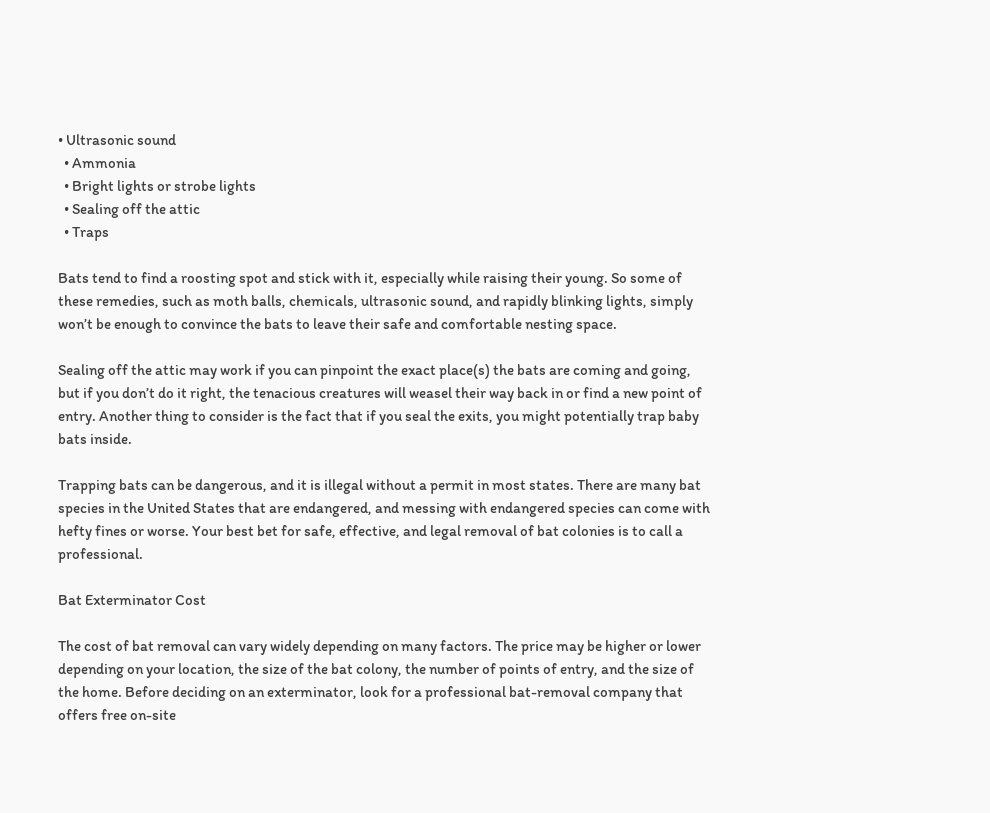• Ultrasonic sound
  • Ammonia
  • Bright lights or strobe lights
  • Sealing off the attic
  • Traps

Bats tend to find a roosting spot and stick with it, especially while raising their young. So some of these remedies, such as moth balls, chemicals, ultrasonic sound, and rapidly blinking lights, simply won’t be enough to convince the bats to leave their safe and comfortable nesting space.

Sealing off the attic may work if you can pinpoint the exact place(s) the bats are coming and going, but if you don’t do it right, the tenacious creatures will weasel their way back in or find a new point of entry. Another thing to consider is the fact that if you seal the exits, you might potentially trap baby bats inside.

Trapping bats can be dangerous, and it is illegal without a permit in most states. There are many bat species in the United States that are endangered, and messing with endangered species can come with hefty fines or worse. Your best bet for safe, effective, and legal removal of bat colonies is to call a professional.

Bat Exterminator Cost

The cost of bat removal can vary widely depending on many factors. The price may be higher or lower depending on your location, the size of the bat colony, the number of points of entry, and the size of the home. Before deciding on an exterminator, look for a professional bat-removal company that offers free on-site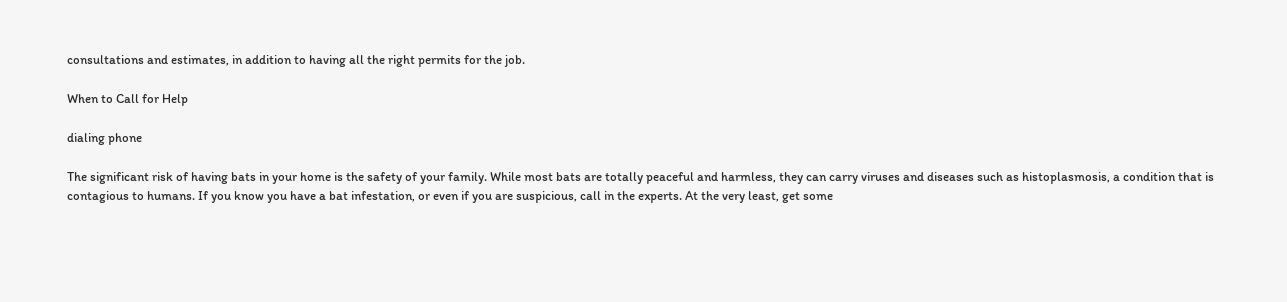consultations and estimates, in addition to having all the right permits for the job.

When to Call for Help

dialing phone

The significant risk of having bats in your home is the safety of your family. While most bats are totally peaceful and harmless, they can carry viruses and diseases such as histoplasmosis, a condition that is contagious to humans. If you know you have a bat infestation, or even if you are suspicious, call in the experts. At the very least, get some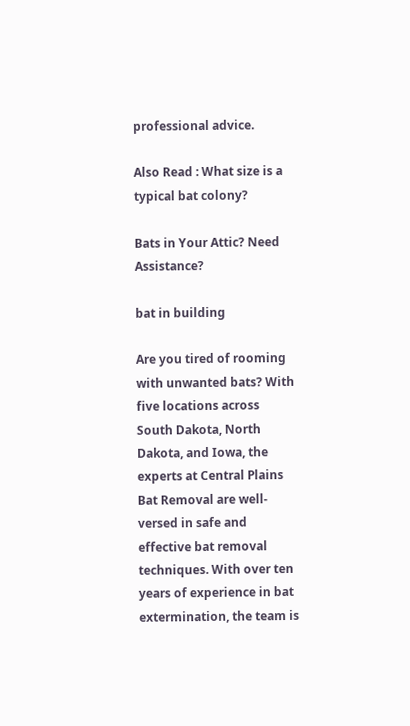professional advice.

Also Read : What size is a typical bat colony?

Bats in Your Attic? Need Assistance?

bat in building

Are you tired of rooming with unwanted bats? With five locations across South Dakota, North Dakota, and Iowa, the experts at Central Plains Bat Removal are well-versed in safe and effective bat removal techniques. With over ten years of experience in bat extermination, the team is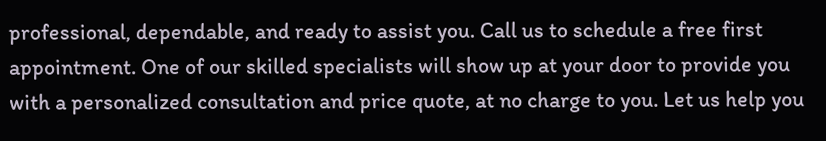professional, dependable, and ready to assist you. Call us to schedule a free first appointment. One of our skilled specialists will show up at your door to provide you with a personalized consultation and price quote, at no charge to you. Let us help you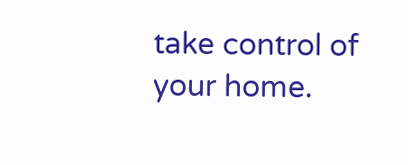take control of your home.